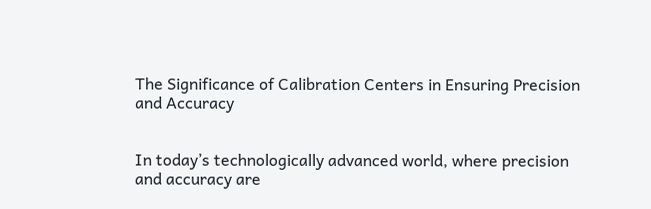The Significance of Calibration Centers in Ensuring Precision and Accuracy


In today’s technologically advanced world, where precision and accuracy are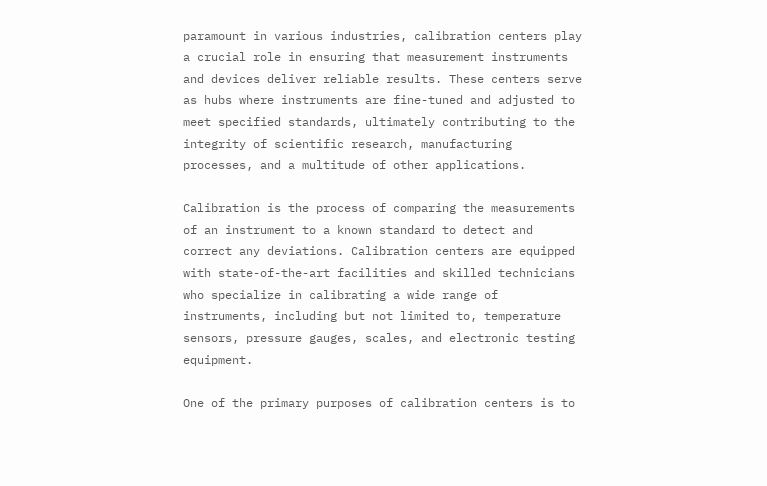paramount in various industries, calibration centers play a crucial role in ensuring that measurement instruments and devices deliver reliable results. These centers serve as hubs where instruments are fine-tuned and adjusted to meet specified standards, ultimately contributing to the integrity of scientific research, manufacturing processes, and a multitude of other applications.

Calibration is the process of comparing the measurements of an instrument to a known standard to detect and correct any deviations. Calibration centers are equipped with state-of-the-art facilities and skilled technicians who specialize in calibrating a wide range of instruments, including but not limited to, temperature sensors, pressure gauges, scales, and electronic testing equipment.

One of the primary purposes of calibration centers is to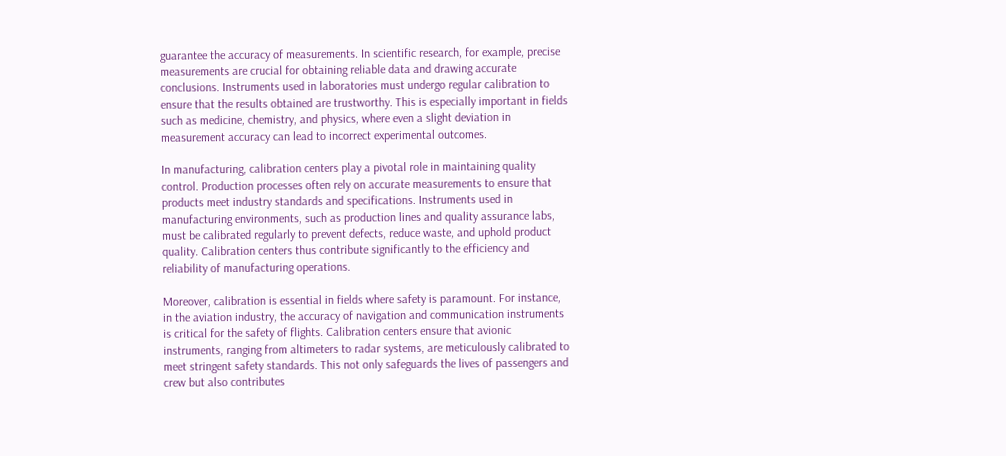guarantee the accuracy of measurements. In scientific research, for example, precise measurements are crucial for obtaining reliable data and drawing accurate conclusions. Instruments used in laboratories must undergo regular calibration to ensure that the results obtained are trustworthy. This is especially important in fields such as medicine, chemistry, and physics, where even a slight deviation in measurement accuracy can lead to incorrect experimental outcomes.

In manufacturing, calibration centers play a pivotal role in maintaining quality control. Production processes often rely on accurate measurements to ensure that products meet industry standards and specifications. Instruments used in manufacturing environments, such as production lines and quality assurance labs, must be calibrated regularly to prevent defects, reduce waste, and uphold product quality. Calibration centers thus contribute significantly to the efficiency and reliability of manufacturing operations.

Moreover, calibration is essential in fields where safety is paramount. For instance, in the aviation industry, the accuracy of navigation and communication instruments is critical for the safety of flights. Calibration centers ensure that avionic instruments, ranging from altimeters to radar systems, are meticulously calibrated to meet stringent safety standards. This not only safeguards the lives of passengers and crew but also contributes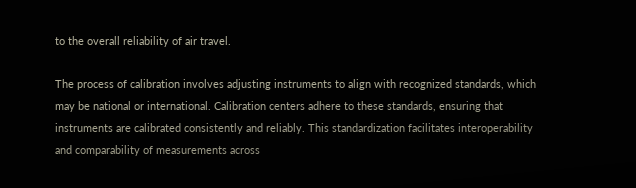to the overall reliability of air travel.

The process of calibration involves adjusting instruments to align with recognized standards, which may be national or international. Calibration centers adhere to these standards, ensuring that instruments are calibrated consistently and reliably. This standardization facilitates interoperability and comparability of measurements across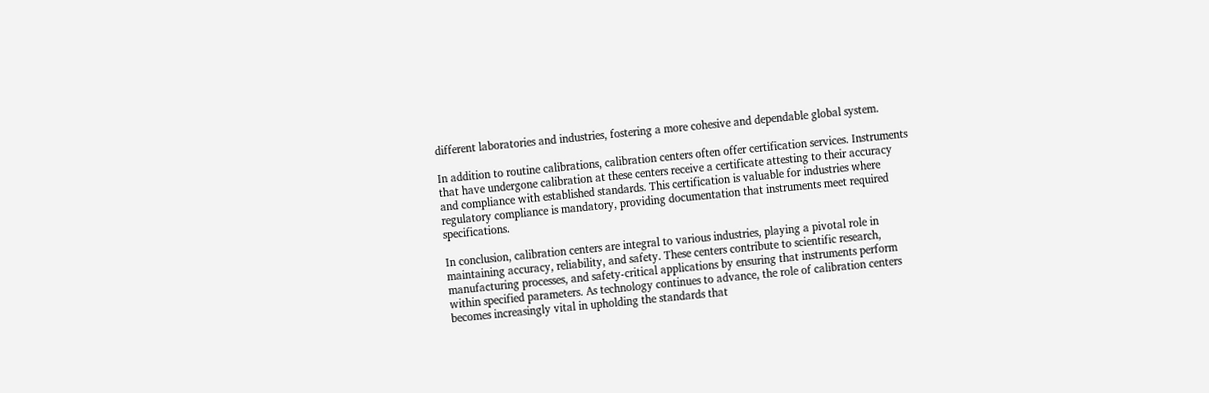different laboratories and industries, fostering a more cohesive and dependable global system.

In addition to routine calibrations, calibration centers often offer certification services. Instruments that have undergone calibration at these centers receive a certificate attesting to their accuracy and compliance with established standards. This certification is valuable for industries where regulatory compliance is mandatory, providing documentation that instruments meet required specifications.

In conclusion, calibration centers are integral to various industries, playing a pivotal role in maintaining accuracy, reliability, and safety. These centers contribute to scientific research, manufacturing processes, and safety-critical applications by ensuring that instruments perform within specified parameters. As technology continues to advance, the role of calibration centers becomes increasingly vital in upholding the standards that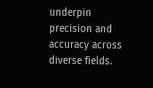underpin precision and accuracy across diverse fields.